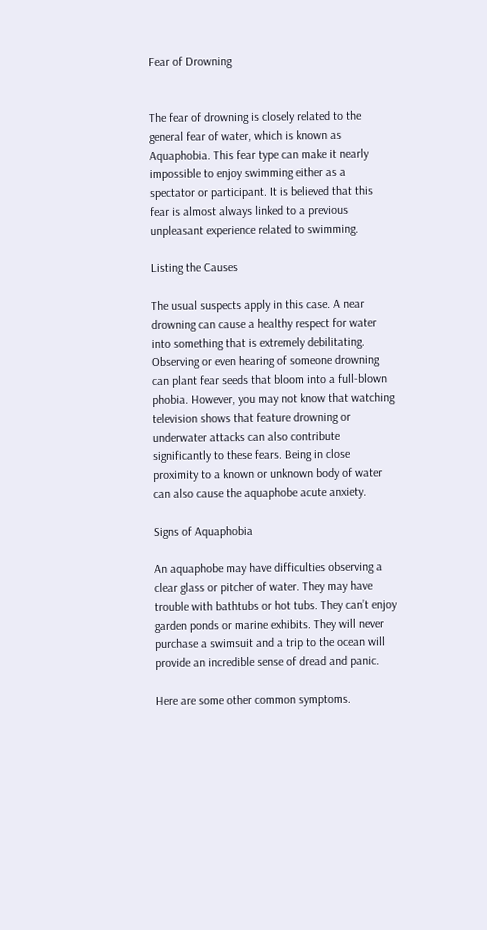Fear of Drowning


The fear of drowning is closely related to the general fear of water, which is known as Aquaphobia. This fear type can make it nearly impossible to enjoy swimming either as a spectator or participant. It is believed that this fear is almost always linked to a previous unpleasant experience related to swimming.

Listing the Causes

The usual suspects apply in this case. A near drowning can cause a healthy respect for water into something that is extremely debilitating. Observing or even hearing of someone drowning can plant fear seeds that bloom into a full-blown phobia. However, you may not know that watching television shows that feature drowning or underwater attacks can also contribute significantly to these fears. Being in close proximity to a known or unknown body of water can also cause the aquaphobe acute anxiety.

Signs of Aquaphobia

An aquaphobe may have difficulties observing a clear glass or pitcher of water. They may have trouble with bathtubs or hot tubs. They can’t enjoy garden ponds or marine exhibits. They will never purchase a swimsuit and a trip to the ocean will provide an incredible sense of dread and panic.

Here are some other common symptoms.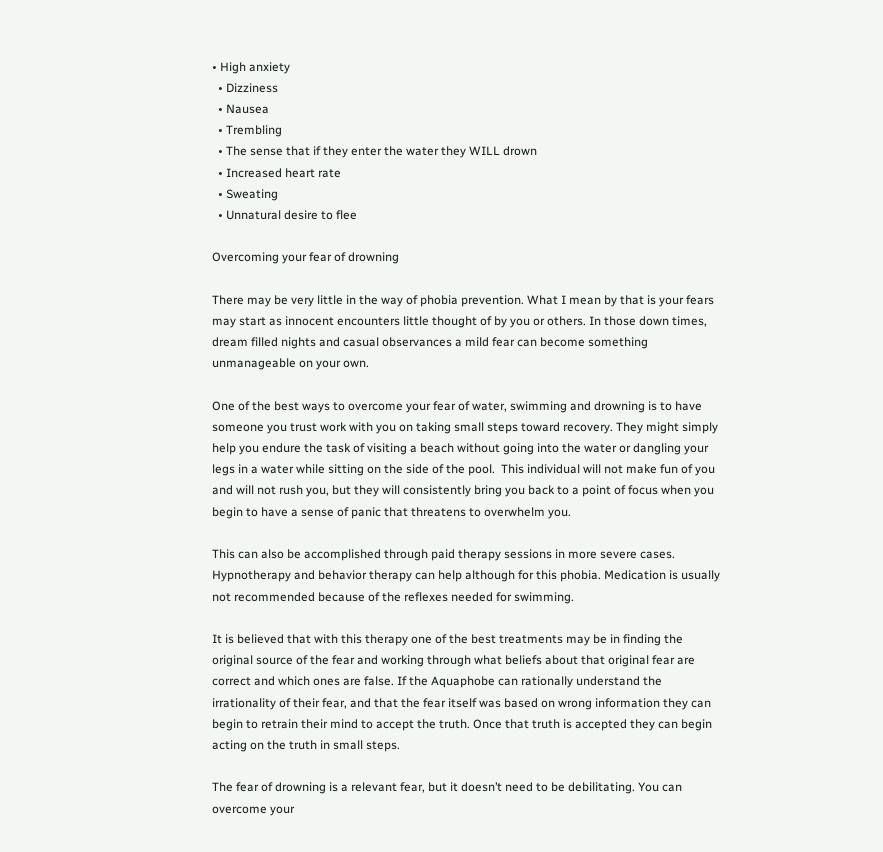• High anxiety
  • Dizziness
  • Nausea
  • Trembling
  • The sense that if they enter the water they WILL drown
  • Increased heart rate
  • Sweating
  • Unnatural desire to flee

Overcoming your fear of drowning

There may be very little in the way of phobia prevention. What I mean by that is your fears may start as innocent encounters little thought of by you or others. In those down times, dream filled nights and casual observances a mild fear can become something unmanageable on your own.

One of the best ways to overcome your fear of water, swimming and drowning is to have someone you trust work with you on taking small steps toward recovery. They might simply help you endure the task of visiting a beach without going into the water or dangling your legs in a water while sitting on the side of the pool.  This individual will not make fun of you and will not rush you, but they will consistently bring you back to a point of focus when you begin to have a sense of panic that threatens to overwhelm you.

This can also be accomplished through paid therapy sessions in more severe cases. Hypnotherapy and behavior therapy can help although for this phobia. Medication is usually not recommended because of the reflexes needed for swimming.

It is believed that with this therapy one of the best treatments may be in finding the original source of the fear and working through what beliefs about that original fear are correct and which ones are false. If the Aquaphobe can rationally understand the irrationality of their fear, and that the fear itself was based on wrong information they can begin to retrain their mind to accept the truth. Once that truth is accepted they can begin acting on the truth in small steps.

The fear of drowning is a relevant fear, but it doesn’t need to be debilitating. You can overcome your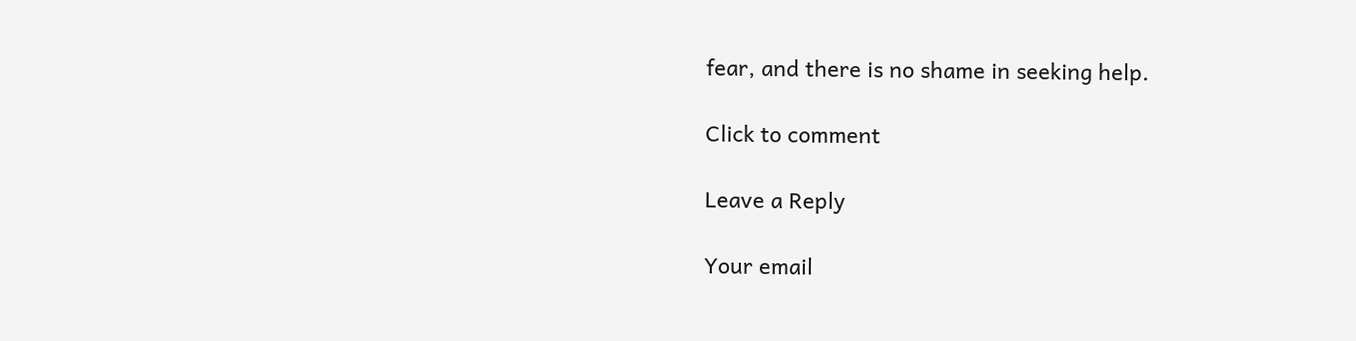fear, and there is no shame in seeking help.

Click to comment

Leave a Reply

Your email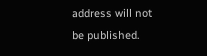address will not be published.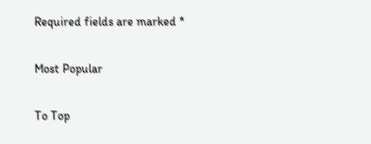Required fields are marked *

Most Popular

To Top